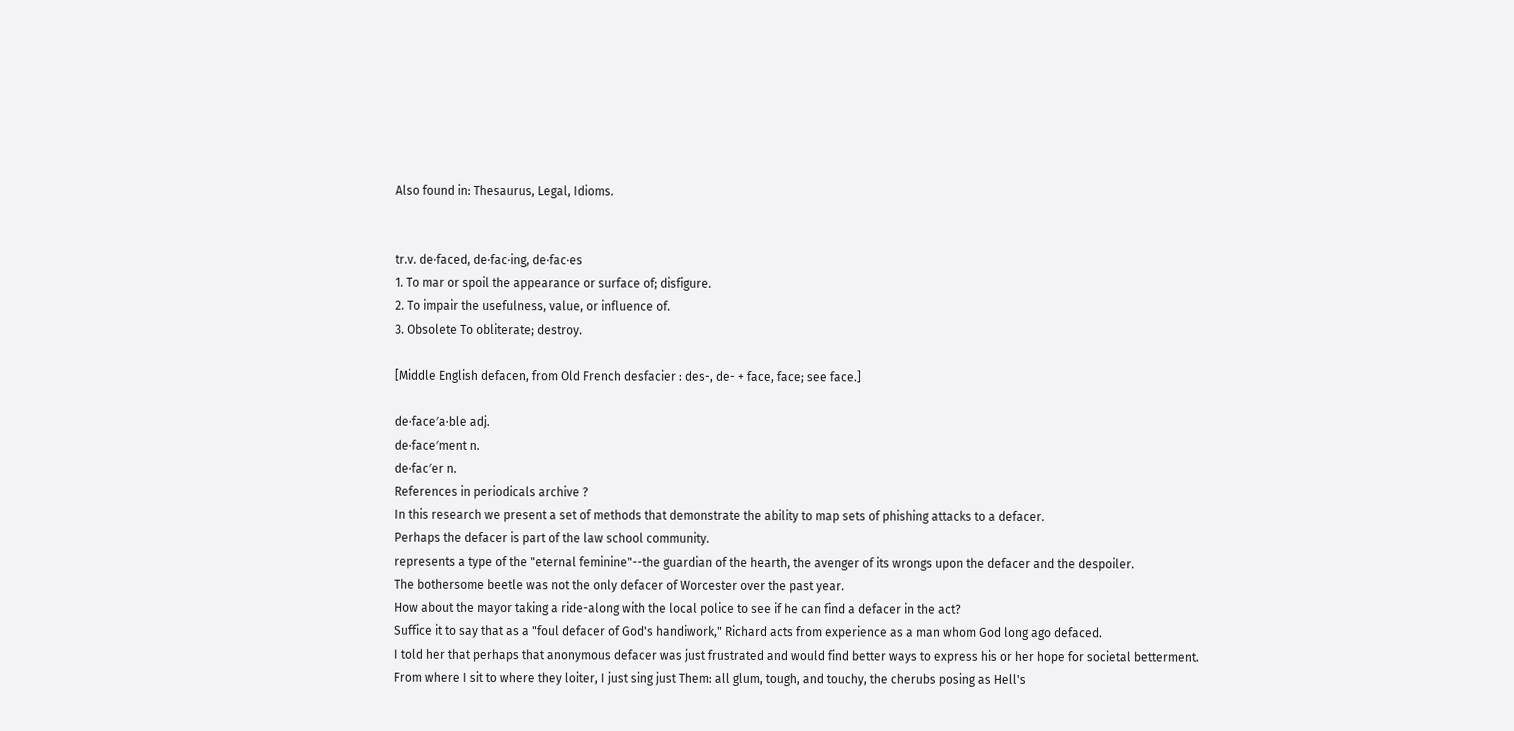Also found in: Thesaurus, Legal, Idioms.


tr.v. de·faced, de·fac·ing, de·fac·es
1. To mar or spoil the appearance or surface of; disfigure.
2. To impair the usefulness, value, or influence of.
3. Obsolete To obliterate; destroy.

[Middle English defacen, from Old French desfacier : des-, de- + face, face; see face.]

de·face′a·ble adj.
de·face′ment n.
de·fac′er n.
References in periodicals archive ?
In this research we present a set of methods that demonstrate the ability to map sets of phishing attacks to a defacer.
Perhaps the defacer is part of the law school community.
represents a type of the "eternal feminine"--the guardian of the hearth, the avenger of its wrongs upon the defacer and the despoiler.
The bothersome beetle was not the only defacer of Worcester over the past year.
How about the mayor taking a ride-along with the local police to see if he can find a defacer in the act?
Suffice it to say that as a "foul defacer of God's handiwork," Richard acts from experience as a man whom God long ago defaced.
I told her that perhaps that anonymous defacer was just frustrated and would find better ways to express his or her hope for societal betterment.
From where I sit to where they loiter, I just sing just Them: all glum, tough, and touchy, the cherubs posing as Hell's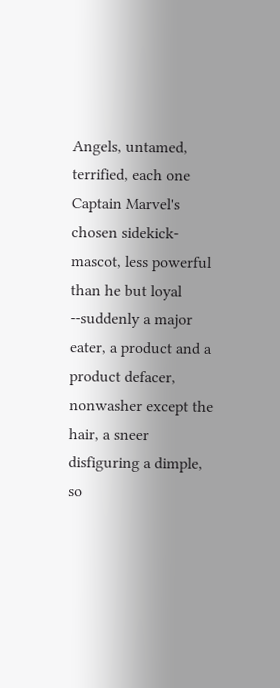Angels, untamed, terrified, each one Captain Marvel's chosen sidekick-mascot, less powerful than he but loyal --suddenly a major eater, a product and a product defacer, nonwasher except the hair, a sneer disfiguring a dimple, so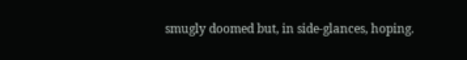smugly doomed but, in side-glances, hoping.